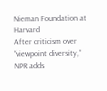Nieman Foundation at Harvard
After criticism over “viewpoint diversity,” NPR adds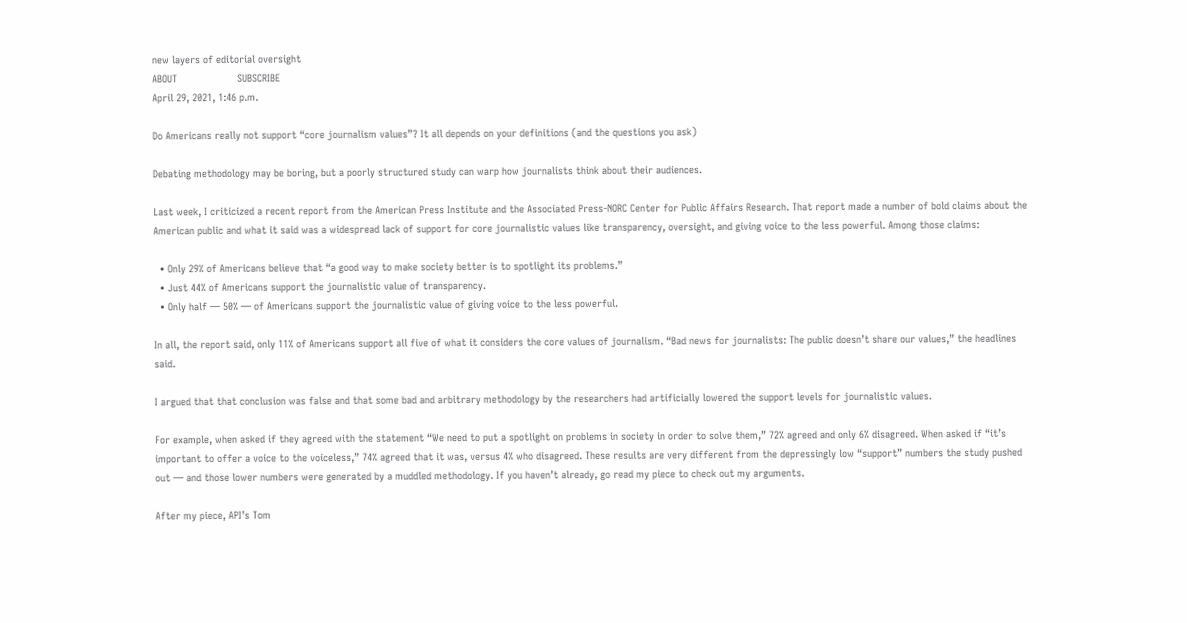new layers of editorial oversight
ABOUT                    SUBSCRIBE
April 29, 2021, 1:46 p.m.

Do Americans really not support “core journalism values”? It all depends on your definitions (and the questions you ask)

Debating methodology may be boring, but a poorly structured study can warp how journalists think about their audiences.

Last week, I criticized a recent report from the American Press Institute and the Associated Press-NORC Center for Public Affairs Research. That report made a number of bold claims about the American public and what it said was a widespread lack of support for core journalistic values like transparency, oversight, and giving voice to the less powerful. Among those claims:

  • Only 29% of Americans believe that “a good way to make society better is to spotlight its problems.”
  • Just 44% of Americans support the journalistic value of transparency.
  • Only half — 50% — of Americans support the journalistic value of giving voice to the less powerful.

In all, the report said, only 11% of Americans support all five of what it considers the core values of journalism. “Bad news for journalists: The public doesn’t share our values,” the headlines said.

I argued that that conclusion was false and that some bad and arbitrary methodology by the researchers had artificially lowered the support levels for journalistic values.

For example, when asked if they agreed with the statement “We need to put a spotlight on problems in society in order to solve them,” 72% agreed and only 6% disagreed. When asked if “it’s important to offer a voice to the voiceless,” 74% agreed that it was, versus 4% who disagreed. These results are very different from the depressingly low “support” numbers the study pushed out — and those lower numbers were generated by a muddled methodology. If you haven’t already, go read my piece to check out my arguments.

After my piece, API’s Tom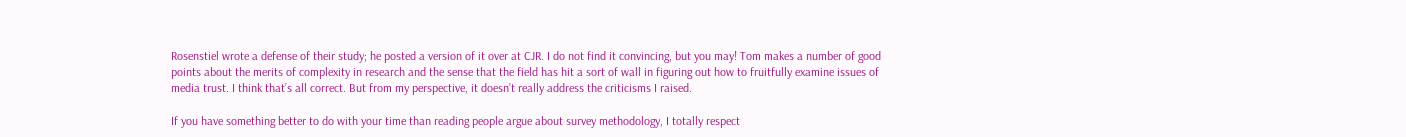Rosenstiel wrote a defense of their study; he posted a version of it over at CJR. I do not find it convincing, but you may! Tom makes a number of good points about the merits of complexity in research and the sense that the field has hit a sort of wall in figuring out how to fruitfully examine issues of media trust. I think that’s all correct. But from my perspective, it doesn’t really address the criticisms I raised.

If you have something better to do with your time than reading people argue about survey methodology, I totally respect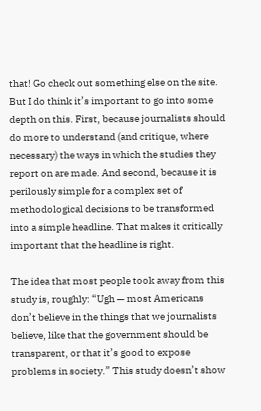that! Go check out something else on the site. But I do think it’s important to go into some depth on this. First, because journalists should do more to understand (and critique, where necessary) the ways in which the studies they report on are made. And second, because it is perilously simple for a complex set of methodological decisions to be transformed into a simple headline. That makes it critically important that the headline is right.

The idea that most people took away from this study is, roughly: “Ugh — most Americans don’t believe in the things that we journalists believe, like that the government should be transparent, or that it’s good to expose problems in society.” This study doesn’t show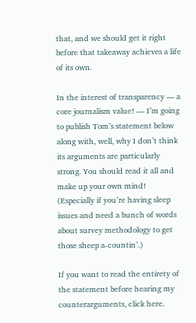that, and we should get it right before that takeaway achieves a life of its own.

In the interest of transparency — a core journalism value! — I’m going to publish Tom’s statement below along with, well, why I don’t think its arguments are particularly strong. You should read it all and make up your own mind! (Especially if you’re having sleep issues and need a bunch of words about survey methodology to get those sheep a-countin’.)

If you want to read the entirety of the statement before hearing my counterarguments, click here.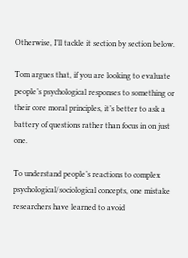Otherwise, I’ll tackle it section by section below.

Tom argues that, if you are looking to evaluate people’s psychological responses to something or their core moral principles, it’s better to ask a battery of questions rather than focus in on just one.

To understand people’s reactions to complex psychological/sociological concepts, one mistake researchers have learned to avoid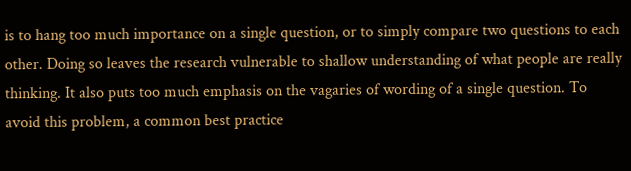is to hang too much importance on a single question, or to simply compare two questions to each other. Doing so leaves the research vulnerable to shallow understanding of what people are really thinking. It also puts too much emphasis on the vagaries of wording of a single question. To avoid this problem, a common best practice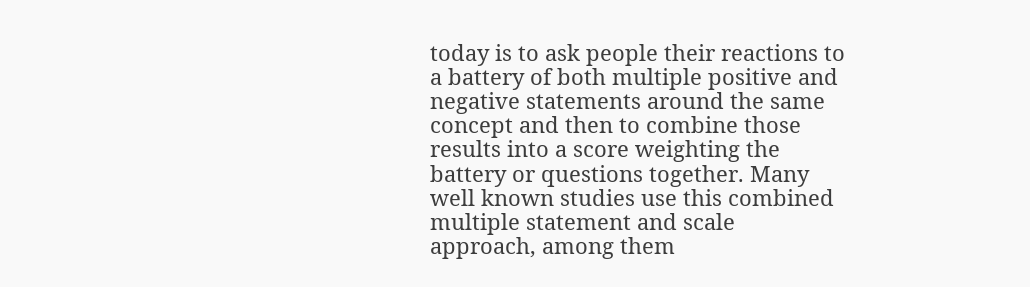today is to ask people their reactions to a battery of both multiple positive and negative statements around the same concept and then to combine those results into a score weighting the battery or questions together. Many well known studies use this combined multiple statement and scale approach, among them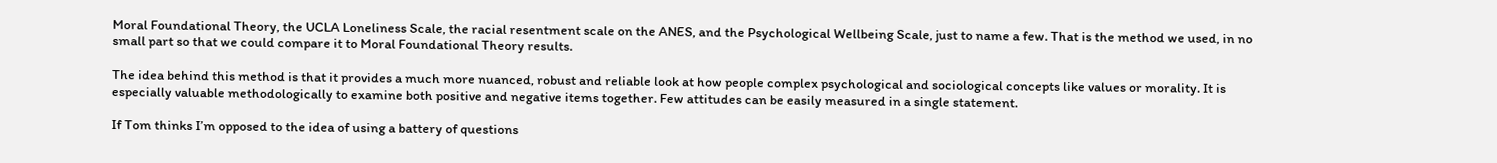Moral Foundational Theory, the UCLA Loneliness Scale, the racial resentment scale on the ANES, and the Psychological Wellbeing Scale, just to name a few. That is the method we used, in no small part so that we could compare it to Moral Foundational Theory results.

The idea behind this method is that it provides a much more nuanced, robust and reliable look at how people complex psychological and sociological concepts like values or morality. It is especially valuable methodologically to examine both positive and negative items together. Few attitudes can be easily measured in a single statement.

If Tom thinks I’m opposed to the idea of using a battery of questions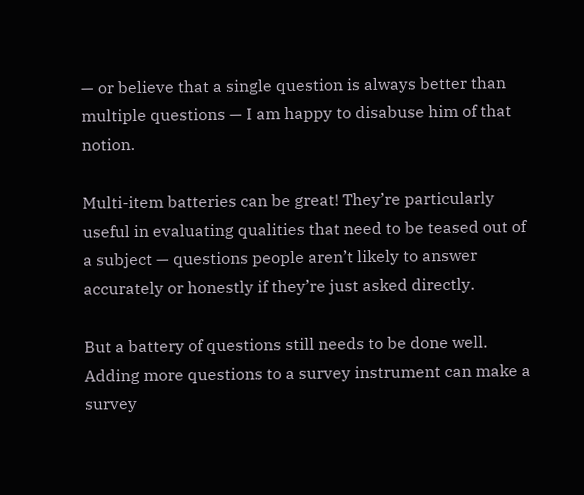— or believe that a single question is always better than multiple questions — I am happy to disabuse him of that notion.

Multi-item batteries can be great! They’re particularly useful in evaluating qualities that need to be teased out of a subject — questions people aren’t likely to answer accurately or honestly if they’re just asked directly.

But a battery of questions still needs to be done well. Adding more questions to a survey instrument can make a survey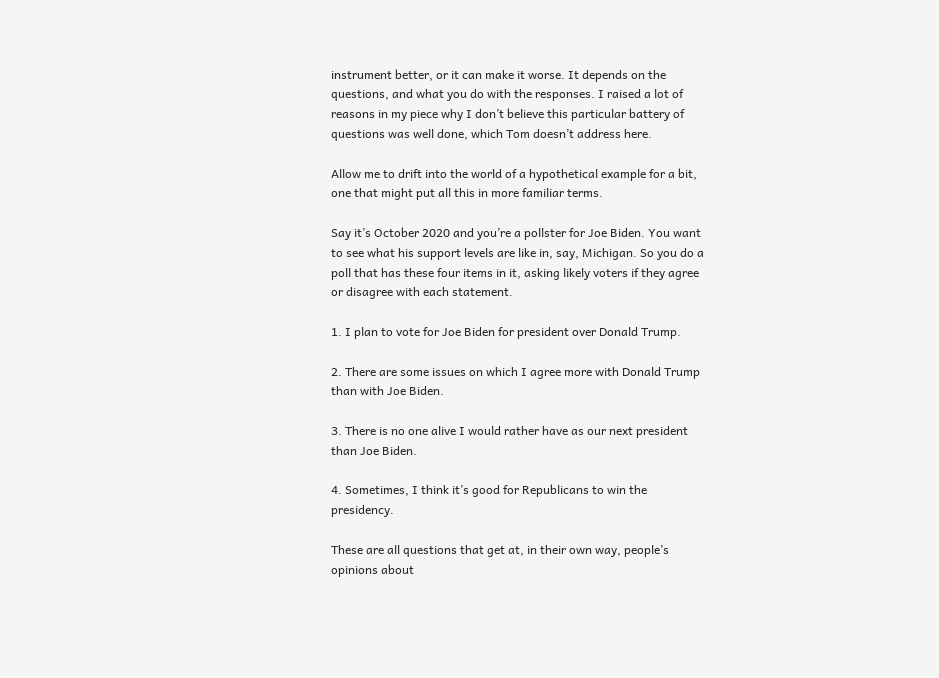instrument better, or it can make it worse. It depends on the questions, and what you do with the responses. I raised a lot of reasons in my piece why I don’t believe this particular battery of questions was well done, which Tom doesn’t address here.

Allow me to drift into the world of a hypothetical example for a bit, one that might put all this in more familiar terms.

Say it’s October 2020 and you’re a pollster for Joe Biden. You want to see what his support levels are like in, say, Michigan. So you do a poll that has these four items in it, asking likely voters if they agree or disagree with each statement.

1. I plan to vote for Joe Biden for president over Donald Trump.

2. There are some issues on which I agree more with Donald Trump than with Joe Biden.

3. There is no one alive I would rather have as our next president than Joe Biden.

4. Sometimes, I think it’s good for Republicans to win the presidency.

These are all questions that get at, in their own way, people’s opinions about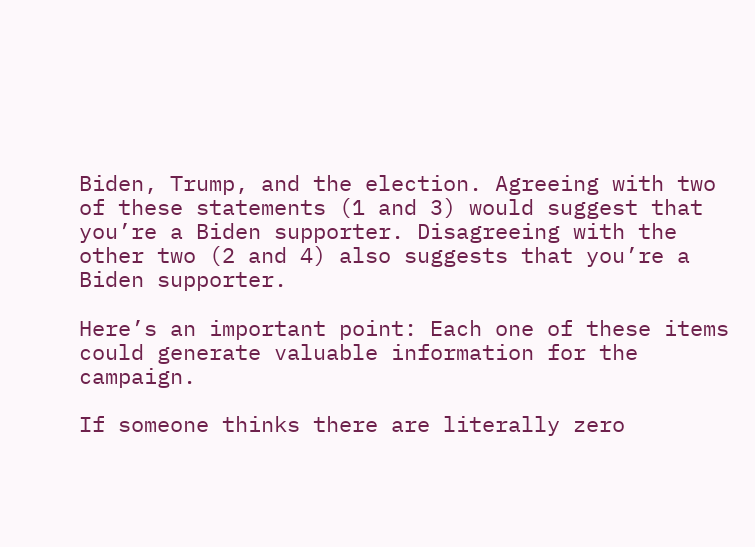Biden, Trump, and the election. Agreeing with two of these statements (1 and 3) would suggest that you’re a Biden supporter. Disagreeing with the other two (2 and 4) also suggests that you’re a Biden supporter.

Here’s an important point: Each one of these items could generate valuable information for the campaign.

If someone thinks there are literally zero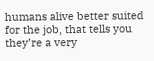humans alive better suited for the job, that tells you they’re a very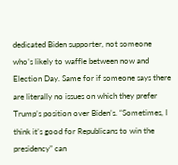dedicated Biden supporter, not someone who’s likely to waffle between now and Election Day. Same for if someone says there are literally no issues on which they prefer Trump’s position over Biden’s. “Sometimes, I think it’s good for Republicans to win the presidency” can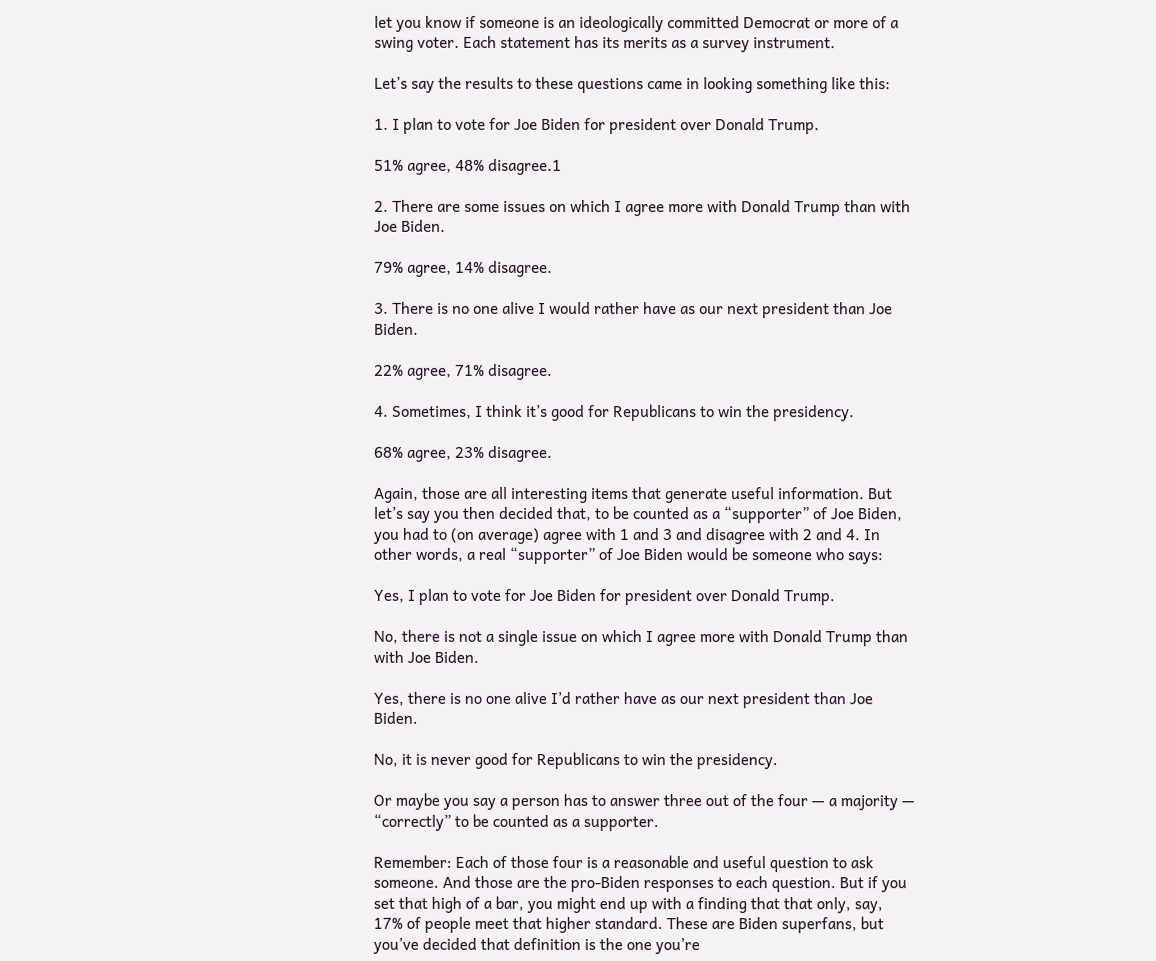let you know if someone is an ideologically committed Democrat or more of a swing voter. Each statement has its merits as a survey instrument.

Let’s say the results to these questions came in looking something like this:

1. I plan to vote for Joe Biden for president over Donald Trump.

51% agree, 48% disagree.1

2. There are some issues on which I agree more with Donald Trump than with Joe Biden.

79% agree, 14% disagree.

3. There is no one alive I would rather have as our next president than Joe Biden.

22% agree, 71% disagree.

4. Sometimes, I think it’s good for Republicans to win the presidency.

68% agree, 23% disagree.

Again, those are all interesting items that generate useful information. But let’s say you then decided that, to be counted as a “supporter” of Joe Biden, you had to (on average) agree with 1 and 3 and disagree with 2 and 4. In other words, a real “supporter” of Joe Biden would be someone who says:

Yes, I plan to vote for Joe Biden for president over Donald Trump.

No, there is not a single issue on which I agree more with Donald Trump than with Joe Biden.

Yes, there is no one alive I’d rather have as our next president than Joe Biden.

No, it is never good for Republicans to win the presidency.

Or maybe you say a person has to answer three out of the four — a majority — “correctly” to be counted as a supporter.

Remember: Each of those four is a reasonable and useful question to ask someone. And those are the pro-Biden responses to each question. But if you set that high of a bar, you might end up with a finding that that only, say, 17% of people meet that higher standard. These are Biden superfans, but you’ve decided that definition is the one you’re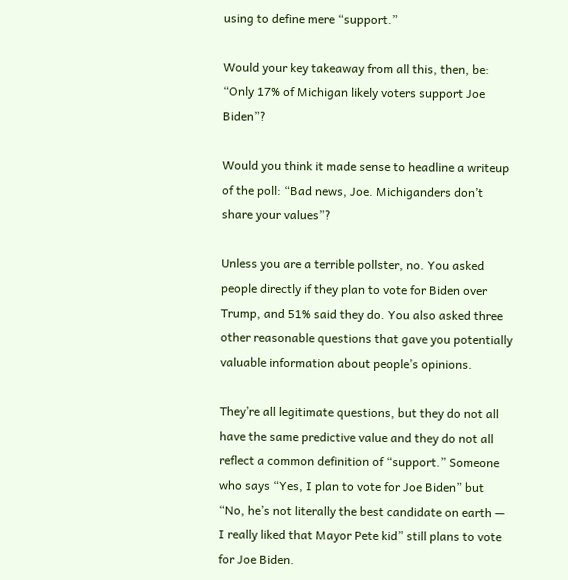using to define mere “support.”

Would your key takeaway from all this, then, be: “Only 17% of Michigan likely voters support Joe Biden”?

Would you think it made sense to headline a writeup of the poll: “Bad news, Joe. Michiganders don’t share your values”?

Unless you are a terrible pollster, no. You asked people directly if they plan to vote for Biden over Trump, and 51% said they do. You also asked three other reasonable questions that gave you potentially valuable information about people’s opinions.

They’re all legitimate questions, but they do not all have the same predictive value and they do not all reflect a common definition of “support.” Someone who says “Yes, I plan to vote for Joe Biden” but “No, he’s not literally the best candidate on earth — I really liked that Mayor Pete kid” still plans to vote for Joe Biden.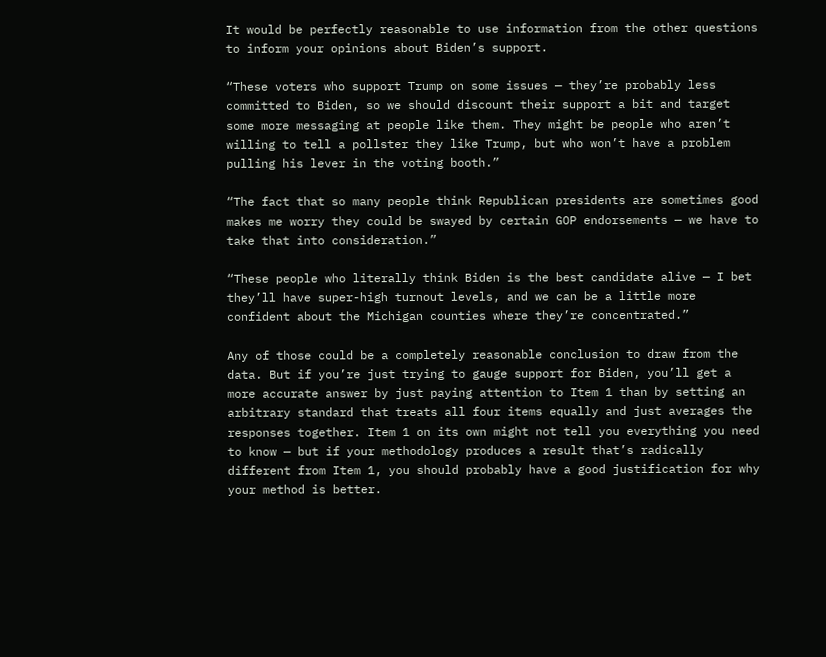It would be perfectly reasonable to use information from the other questions to inform your opinions about Biden’s support.

“These voters who support Trump on some issues — they’re probably less committed to Biden, so we should discount their support a bit and target some more messaging at people like them. They might be people who aren’t willing to tell a pollster they like Trump, but who won’t have a problem pulling his lever in the voting booth.”

“The fact that so many people think Republican presidents are sometimes good makes me worry they could be swayed by certain GOP endorsements — we have to take that into consideration.”

“These people who literally think Biden is the best candidate alive — I bet they’ll have super-high turnout levels, and we can be a little more confident about the Michigan counties where they’re concentrated.”

Any of those could be a completely reasonable conclusion to draw from the data. But if you’re just trying to gauge support for Biden, you’ll get a more accurate answer by just paying attention to Item 1 than by setting an arbitrary standard that treats all four items equally and just averages the responses together. Item 1 on its own might not tell you everything you need to know — but if your methodology produces a result that’s radically different from Item 1, you should probably have a good justification for why your method is better.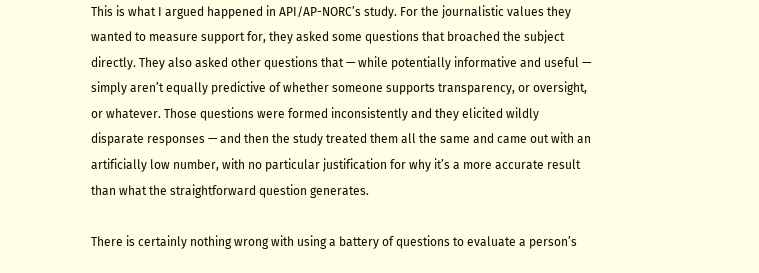This is what I argued happened in API/AP-NORC’s study. For the journalistic values they wanted to measure support for, they asked some questions that broached the subject directly. They also asked other questions that — while potentially informative and useful — simply aren’t equally predictive of whether someone supports transparency, or oversight, or whatever. Those questions were formed inconsistently and they elicited wildly disparate responses — and then the study treated them all the same and came out with an artificially low number, with no particular justification for why it’s a more accurate result than what the straightforward question generates.

There is certainly nothing wrong with using a battery of questions to evaluate a person’s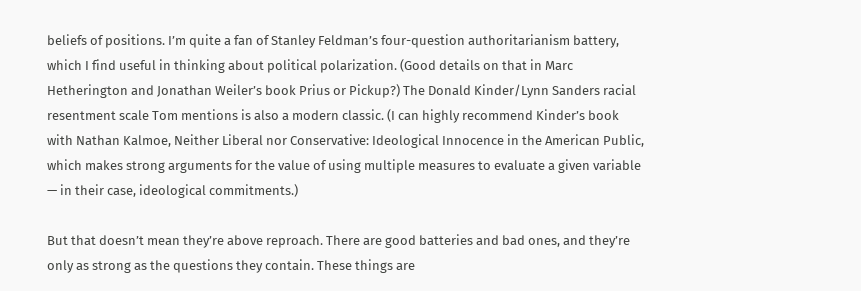beliefs of positions. I’m quite a fan of Stanley Feldman’s four-question authoritarianism battery, which I find useful in thinking about political polarization. (Good details on that in Marc Hetherington and Jonathan Weiler’s book Prius or Pickup?) The Donald Kinder/Lynn Sanders racial resentment scale Tom mentions is also a modern classic. (I can highly recommend Kinder’s book with Nathan Kalmoe, Neither Liberal nor Conservative: Ideological Innocence in the American Public, which makes strong arguments for the value of using multiple measures to evaluate a given variable — in their case, ideological commitments.)

But that doesn’t mean they’re above reproach. There are good batteries and bad ones, and they’re only as strong as the questions they contain. These things are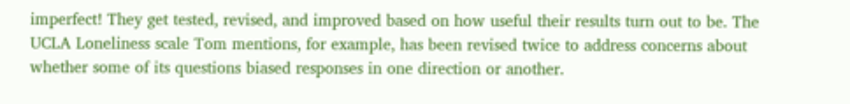imperfect! They get tested, revised, and improved based on how useful their results turn out to be. The UCLA Loneliness scale Tom mentions, for example, has been revised twice to address concerns about whether some of its questions biased responses in one direction or another.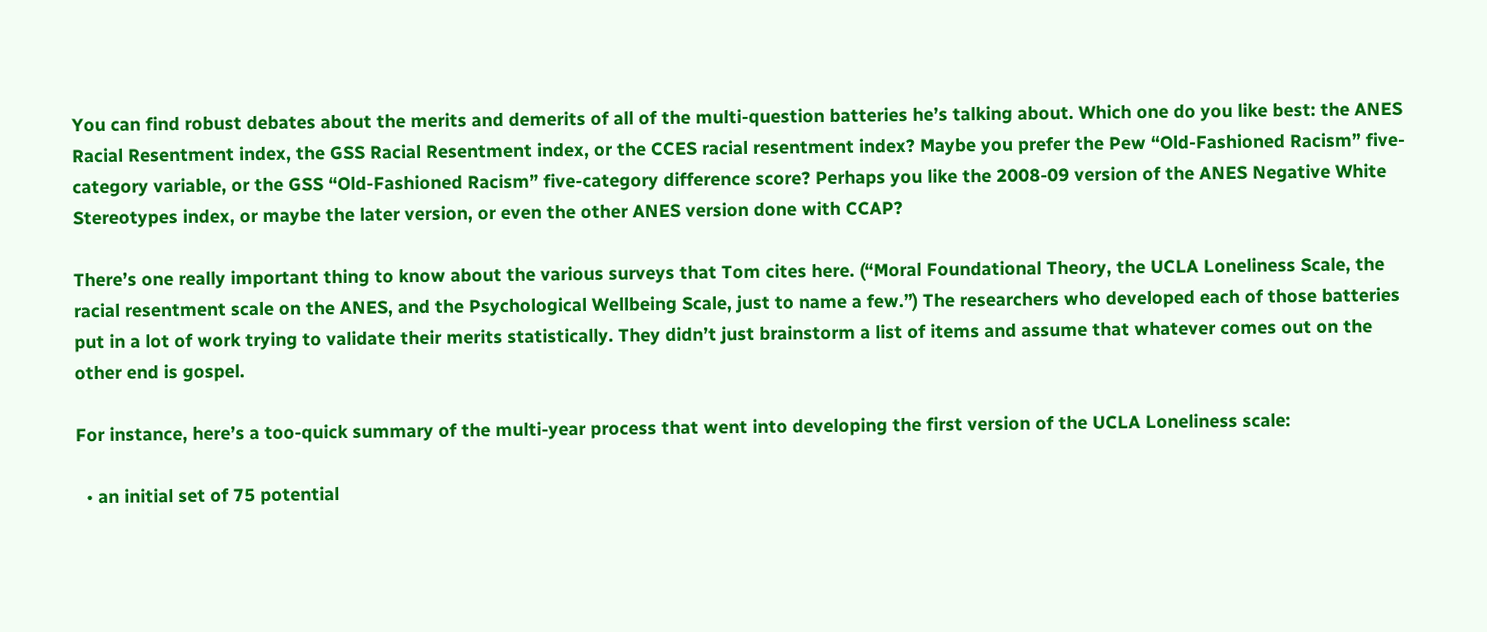You can find robust debates about the merits and demerits of all of the multi-question batteries he’s talking about. Which one do you like best: the ANES Racial Resentment index, the GSS Racial Resentment index, or the CCES racial resentment index? Maybe you prefer the Pew “Old-Fashioned Racism” five-category variable, or the GSS “Old-Fashioned Racism” five-category difference score? Perhaps you like the 2008-09 version of the ANES Negative White Stereotypes index, or maybe the later version, or even the other ANES version done with CCAP?

There’s one really important thing to know about the various surveys that Tom cites here. (“Moral Foundational Theory, the UCLA Loneliness Scale, the racial resentment scale on the ANES, and the Psychological Wellbeing Scale, just to name a few.”) The researchers who developed each of those batteries put in a lot of work trying to validate their merits statistically. They didn’t just brainstorm a list of items and assume that whatever comes out on the other end is gospel.

For instance, here’s a too-quick summary of the multi-year process that went into developing the first version of the UCLA Loneliness scale:

  • an initial set of 75 potential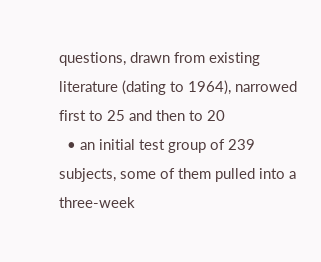questions, drawn from existing literature (dating to 1964), narrowed first to 25 and then to 20
  • an initial test group of 239 subjects, some of them pulled into a three-week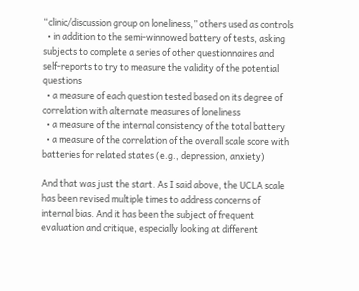“clinic/discussion group on loneliness,” others used as controls
  • in addition to the semi-winnowed battery of tests, asking subjects to complete a series of other questionnaires and self-reports to try to measure the validity of the potential questions
  • a measure of each question tested based on its degree of correlation with alternate measures of loneliness
  • a measure of the internal consistency of the total battery
  • a measure of the correlation of the overall scale score with batteries for related states (e.g., depression, anxiety)

And that was just the start. As I said above, the UCLA scale has been revised multiple times to address concerns of internal bias. And it has been the subject of frequent evaluation and critique, especially looking at different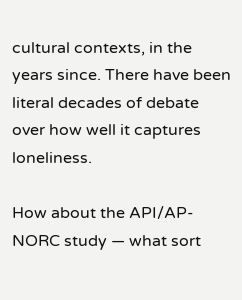cultural contexts, in the years since. There have been literal decades of debate over how well it captures loneliness.

How about the API/AP-NORC study — what sort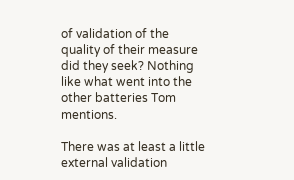of validation of the quality of their measure did they seek? Nothing like what went into the other batteries Tom mentions.

There was at least a little external validation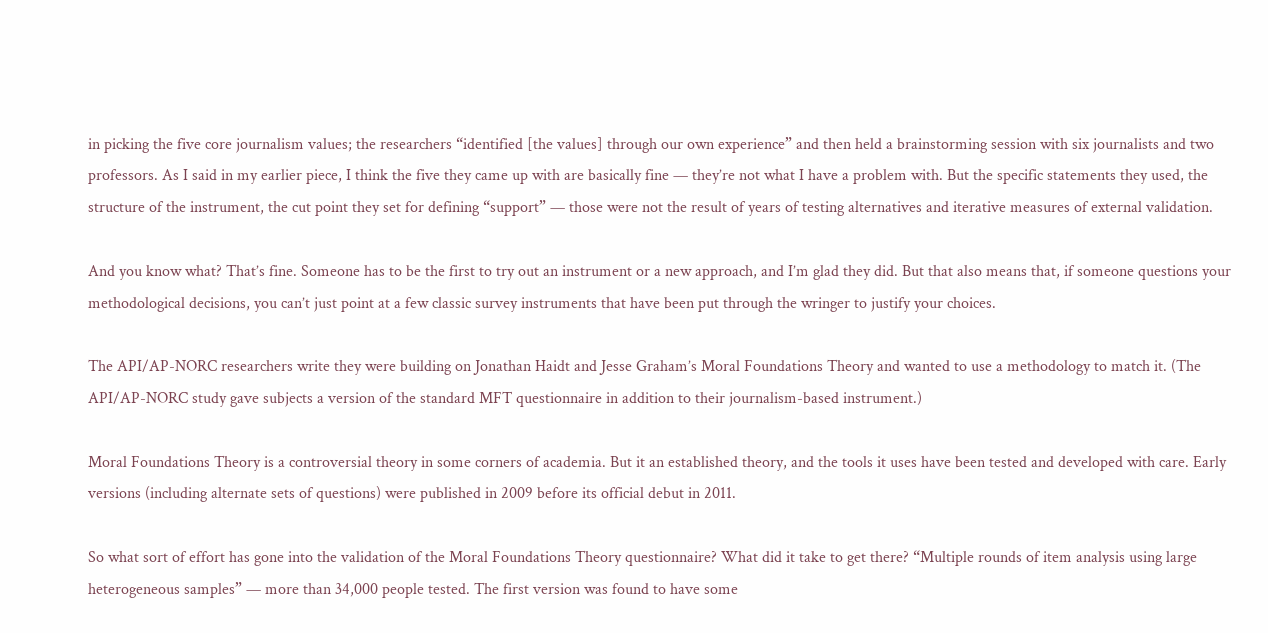in picking the five core journalism values; the researchers “identified [the values] through our own experience” and then held a brainstorming session with six journalists and two professors. As I said in my earlier piece, I think the five they came up with are basically fine — they’re not what I have a problem with. But the specific statements they used, the structure of the instrument, the cut point they set for defining “support” — those were not the result of years of testing alternatives and iterative measures of external validation.

And you know what? That’s fine. Someone has to be the first to try out an instrument or a new approach, and I’m glad they did. But that also means that, if someone questions your methodological decisions, you can’t just point at a few classic survey instruments that have been put through the wringer to justify your choices.

The API/AP-NORC researchers write they were building on Jonathan Haidt and Jesse Graham’s Moral Foundations Theory and wanted to use a methodology to match it. (The API/AP-NORC study gave subjects a version of the standard MFT questionnaire in addition to their journalism-based instrument.)

Moral Foundations Theory is a controversial theory in some corners of academia. But it an established theory, and the tools it uses have been tested and developed with care. Early versions (including alternate sets of questions) were published in 2009 before its official debut in 2011.

So what sort of effort has gone into the validation of the Moral Foundations Theory questionnaire? What did it take to get there? “Multiple rounds of item analysis using large heterogeneous samples” — more than 34,000 people tested. The first version was found to have some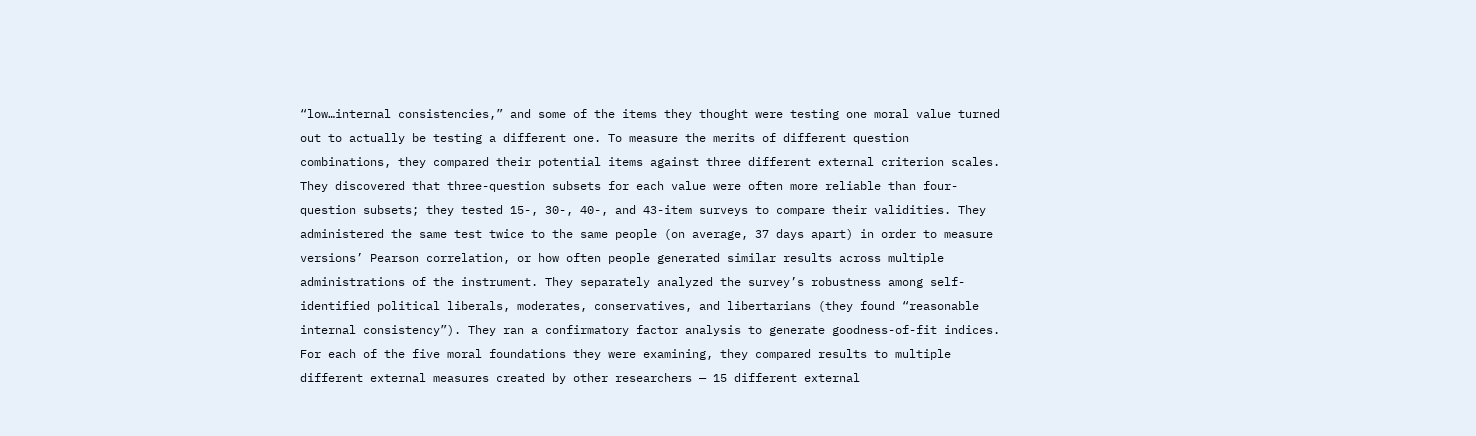“low…internal consistencies,” and some of the items they thought were testing one moral value turned out to actually be testing a different one. To measure the merits of different question combinations, they compared their potential items against three different external criterion scales. They discovered that three-question subsets for each value were often more reliable than four-question subsets; they tested 15-, 30-, 40-, and 43-item surveys to compare their validities. They administered the same test twice to the same people (on average, 37 days apart) in order to measure versions’ Pearson correlation, or how often people generated similar results across multiple administrations of the instrument. They separately analyzed the survey’s robustness among self-identified political liberals, moderates, conservatives, and libertarians (they found “reasonable internal consistency”). They ran a confirmatory factor analysis to generate goodness-of-fit indices. For each of the five moral foundations they were examining, they compared results to multiple different external measures created by other researchers — 15 different external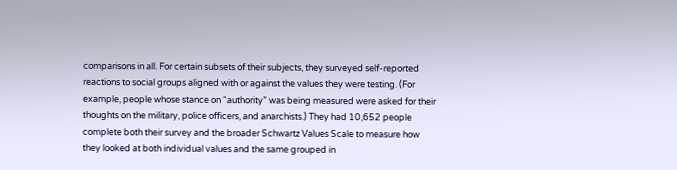comparisons in all. For certain subsets of their subjects, they surveyed self-reported reactions to social groups aligned with or against the values they were testing. (For example, people whose stance on “authority” was being measured were asked for their thoughts on the military, police officers, and anarchists.) They had 10,652 people complete both their survey and the broader Schwartz Values Scale to measure how they looked at both individual values and the same grouped in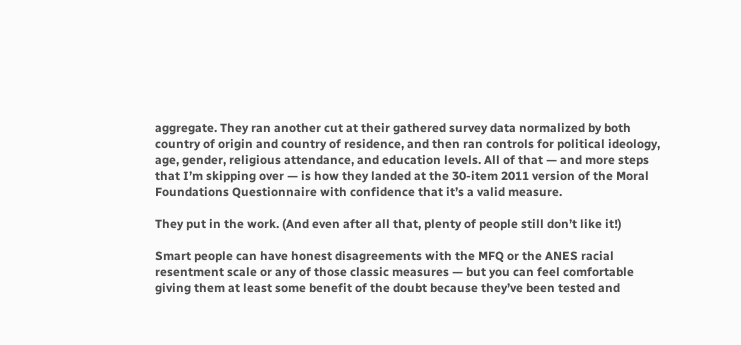aggregate. They ran another cut at their gathered survey data normalized by both country of origin and country of residence, and then ran controls for political ideology, age, gender, religious attendance, and education levels. All of that — and more steps that I’m skipping over — is how they landed at the 30-item 2011 version of the Moral Foundations Questionnaire with confidence that it’s a valid measure.

They put in the work. (And even after all that, plenty of people still don’t like it!)

Smart people can have honest disagreements with the MFQ or the ANES racial resentment scale or any of those classic measures — but you can feel comfortable giving them at least some benefit of the doubt because they’ve been tested and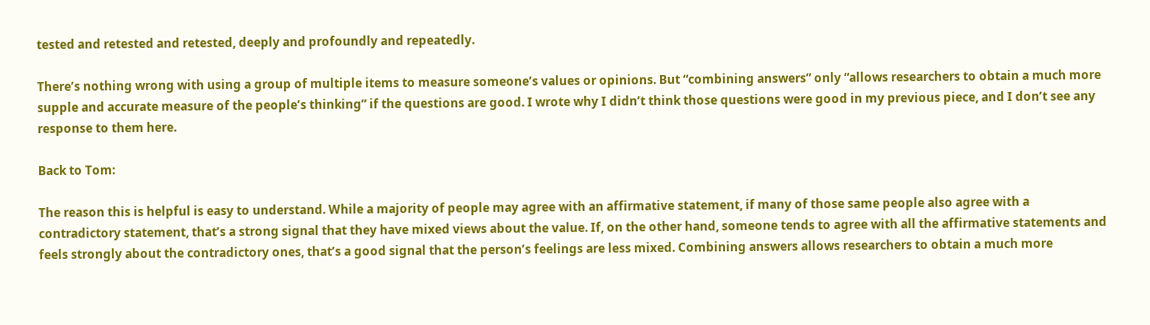tested and retested and retested, deeply and profoundly and repeatedly.

There’s nothing wrong with using a group of multiple items to measure someone’s values or opinions. But “combining answers” only “allows researchers to obtain a much more supple and accurate measure of the people’s thinking” if the questions are good. I wrote why I didn’t think those questions were good in my previous piece, and I don’t see any response to them here.

Back to Tom:

The reason this is helpful is easy to understand. While a majority of people may agree with an affirmative statement, if many of those same people also agree with a contradictory statement, that’s a strong signal that they have mixed views about the value. If, on the other hand, someone tends to agree with all the affirmative statements and feels strongly about the contradictory ones, that’s a good signal that the person’s feelings are less mixed. Combining answers allows researchers to obtain a much more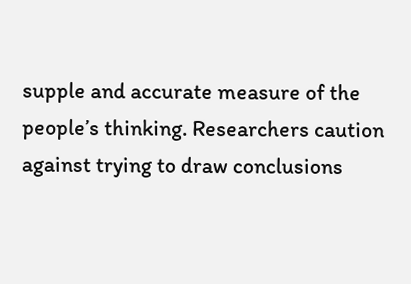supple and accurate measure of the people’s thinking. Researchers caution against trying to draw conclusions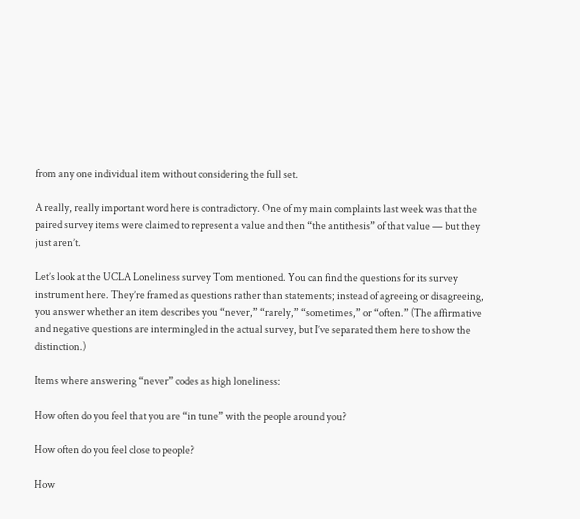from any one individual item without considering the full set.

A really, really important word here is contradictory. One of my main complaints last week was that the paired survey items were claimed to represent a value and then “the antithesis” of that value — but they just aren’t.

Let’s look at the UCLA Loneliness survey Tom mentioned. You can find the questions for its survey instrument here. They’re framed as questions rather than statements; instead of agreeing or disagreeing, you answer whether an item describes you “never,” “rarely,” “sometimes,” or “often.” (The affirmative and negative questions are intermingled in the actual survey, but I’ve separated them here to show the distinction.)

Items where answering “never” codes as high loneliness:

How often do you feel that you are “in tune” with the people around you?

How often do you feel close to people?

How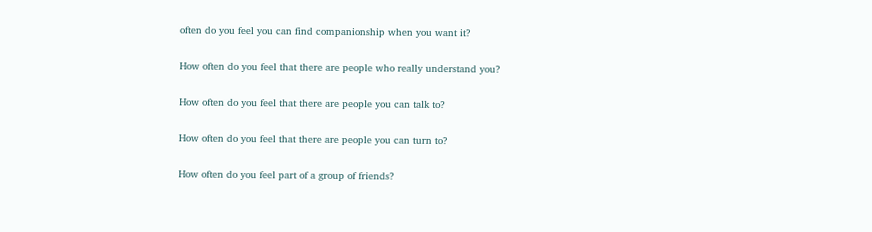often do you feel you can find companionship when you want it?

How often do you feel that there are people who really understand you?

How often do you feel that there are people you can talk to?

How often do you feel that there are people you can turn to?

How often do you feel part of a group of friends?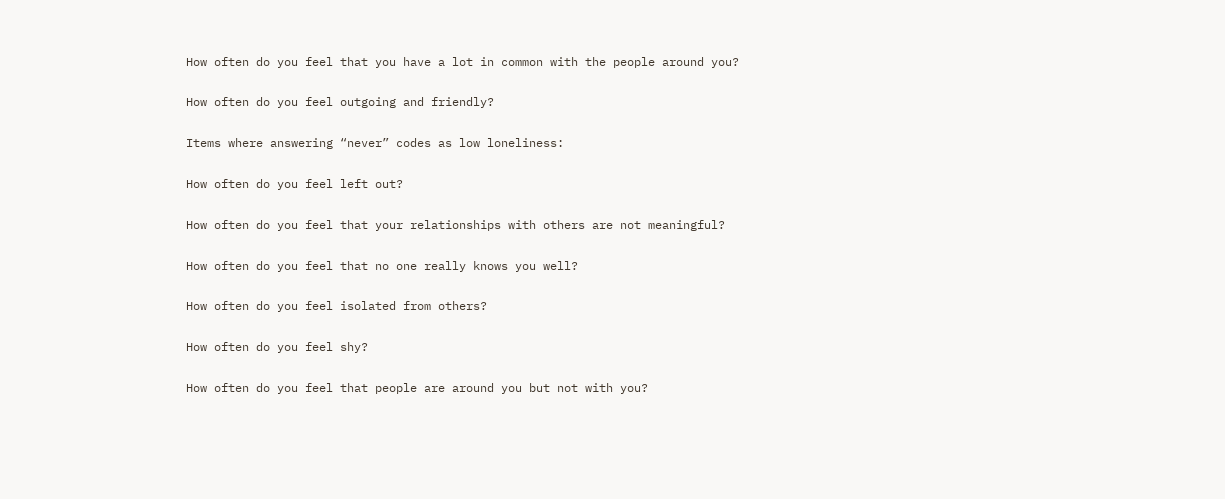How often do you feel that you have a lot in common with the people around you?

How often do you feel outgoing and friendly?

Items where answering “never” codes as low loneliness:

How often do you feel left out?

How often do you feel that your relationships with others are not meaningful?

How often do you feel that no one really knows you well?

How often do you feel isolated from others?

How often do you feel shy?

How often do you feel that people are around you but not with you?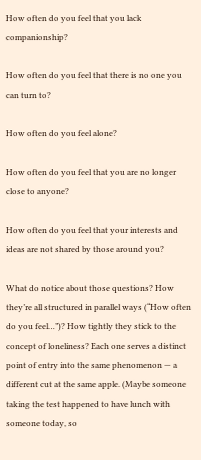How often do you feel that you lack companionship?

How often do you feel that there is no one you can turn to?

How often do you feel alone?

How often do you feel that you are no longer close to anyone?

How often do you feel that your interests and ideas are not shared by those around you?

What do notice about those questions? How they’re all structured in parallel ways (“How often do you feel…”)? How tightly they stick to the concept of loneliness? Each one serves a distinct point of entry into the same phenomenon — a different cut at the same apple. (Maybe someone taking the test happened to have lunch with someone today, so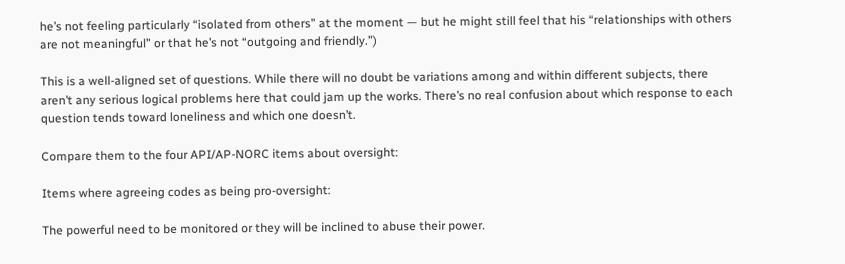he’s not feeling particularly “isolated from others” at the moment — but he might still feel that his “relationships with others are not meaningful” or that he’s not “outgoing and friendly.”)

This is a well-aligned set of questions. While there will no doubt be variations among and within different subjects, there aren’t any serious logical problems here that could jam up the works. There’s no real confusion about which response to each question tends toward loneliness and which one doesn’t.

Compare them to the four API/AP-NORC items about oversight:

Items where agreeing codes as being pro-oversight:

The powerful need to be monitored or they will be inclined to abuse their power.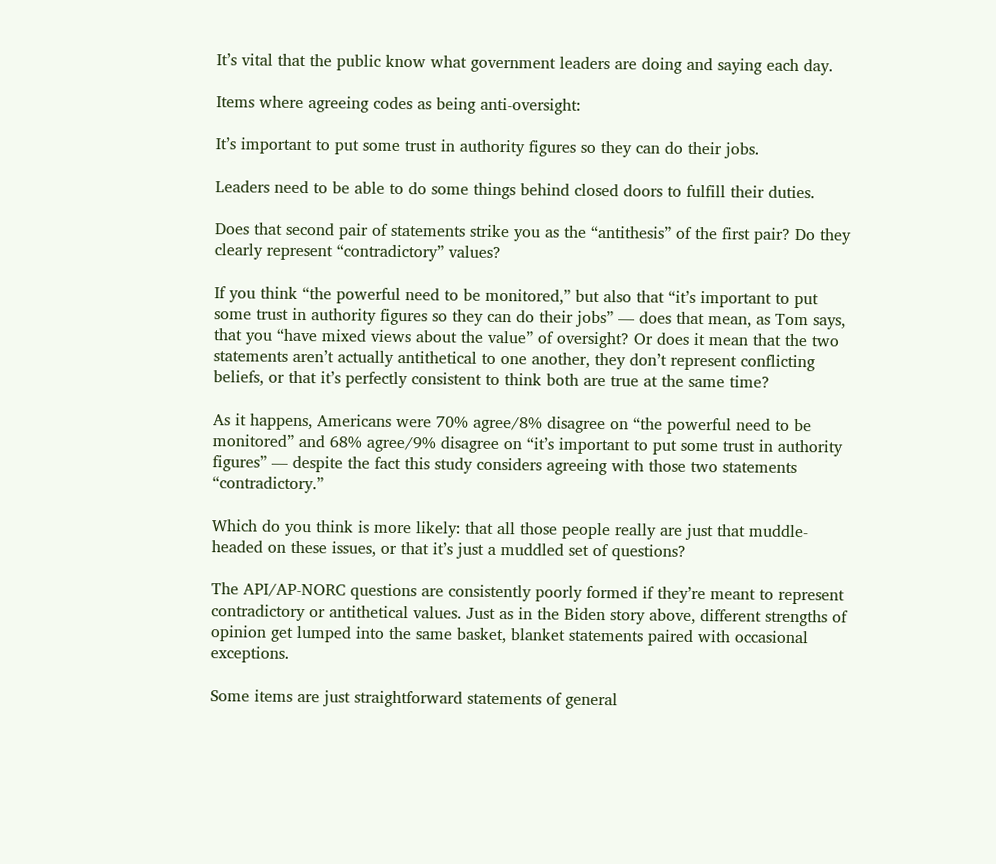It’s vital that the public know what government leaders are doing and saying each day.

Items where agreeing codes as being anti-oversight:

It’s important to put some trust in authority figures so they can do their jobs.

Leaders need to be able to do some things behind closed doors to fulfill their duties.

Does that second pair of statements strike you as the “antithesis” of the first pair? Do they clearly represent “contradictory” values?

If you think “the powerful need to be monitored,” but also that “it’s important to put some trust in authority figures so they can do their jobs” — does that mean, as Tom says, that you “have mixed views about the value” of oversight? Or does it mean that the two statements aren’t actually antithetical to one another, they don’t represent conflicting beliefs, or that it’s perfectly consistent to think both are true at the same time?

As it happens, Americans were 70% agree/8% disagree on “the powerful need to be monitored” and 68% agree/9% disagree on “it’s important to put some trust in authority figures” — despite the fact this study considers agreeing with those two statements “contradictory.”

Which do you think is more likely: that all those people really are just that muddle-headed on these issues, or that it’s just a muddled set of questions?

The API/AP-NORC questions are consistently poorly formed if they’re meant to represent contradictory or antithetical values. Just as in the Biden story above, different strengths of opinion get lumped into the same basket, blanket statements paired with occasional exceptions.

Some items are just straightforward statements of general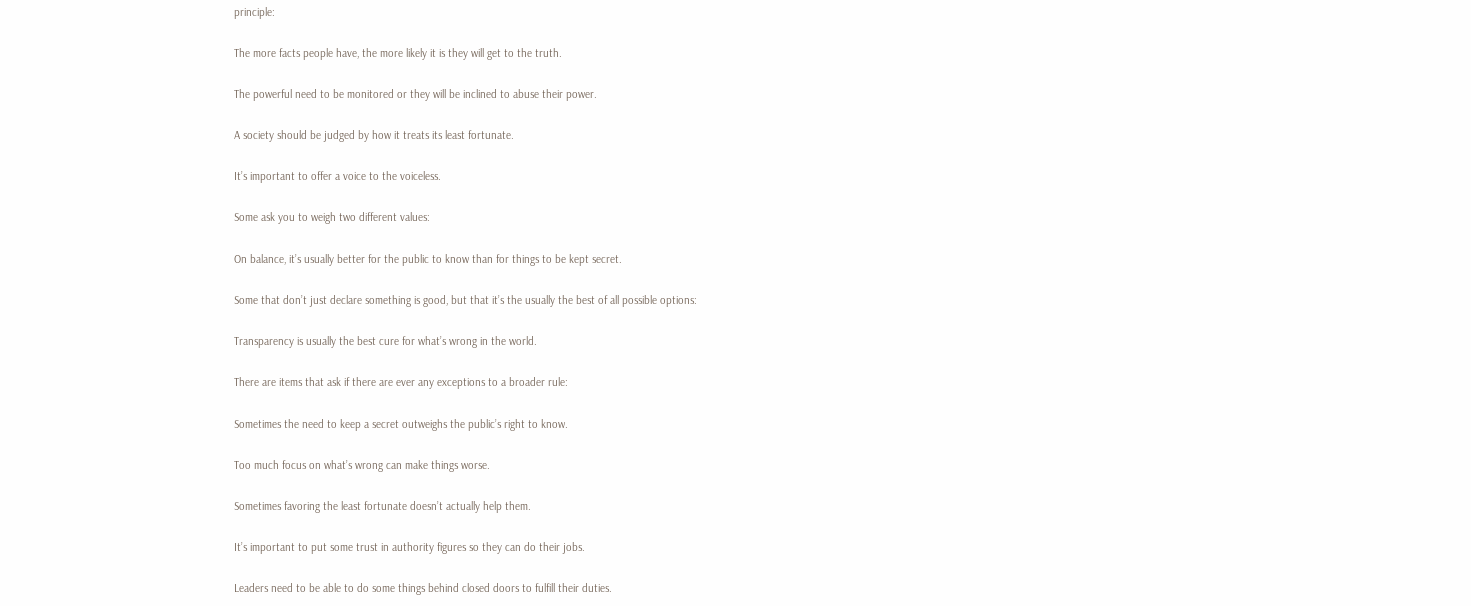principle:

The more facts people have, the more likely it is they will get to the truth.

The powerful need to be monitored or they will be inclined to abuse their power.

A society should be judged by how it treats its least fortunate.

It’s important to offer a voice to the voiceless.

Some ask you to weigh two different values:

On balance, it’s usually better for the public to know than for things to be kept secret.

Some that don’t just declare something is good, but that it’s the usually the best of all possible options:

Transparency is usually the best cure for what’s wrong in the world.

There are items that ask if there are ever any exceptions to a broader rule:

Sometimes the need to keep a secret outweighs the public’s right to know.

Too much focus on what’s wrong can make things worse.

Sometimes favoring the least fortunate doesn’t actually help them.

It’s important to put some trust in authority figures so they can do their jobs.

Leaders need to be able to do some things behind closed doors to fulfill their duties.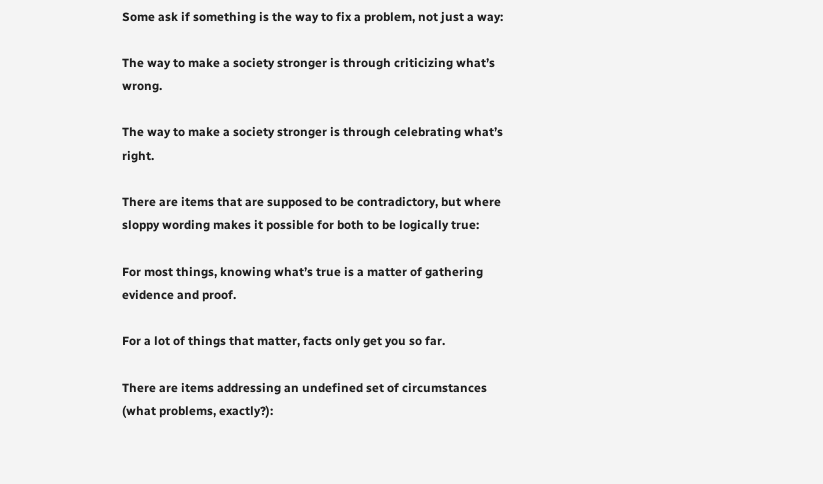Some ask if something is the way to fix a problem, not just a way:

The way to make a society stronger is through criticizing what’s wrong.

The way to make a society stronger is through celebrating what’s right.

There are items that are supposed to be contradictory, but where sloppy wording makes it possible for both to be logically true:

For most things, knowing what’s true is a matter of gathering evidence and proof.

For a lot of things that matter, facts only get you so far.

There are items addressing an undefined set of circumstances (what problems, exactly?):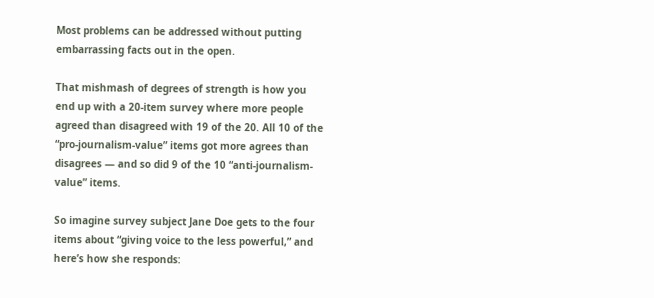Most problems can be addressed without putting embarrassing facts out in the open.

That mishmash of degrees of strength is how you end up with a 20-item survey where more people agreed than disagreed with 19 of the 20. All 10 of the “pro-journalism-value” items got more agrees than disagrees — and so did 9 of the 10 “anti-journalism-value” items.

So imagine survey subject Jane Doe gets to the four items about “giving voice to the less powerful,” and here’s how she responds: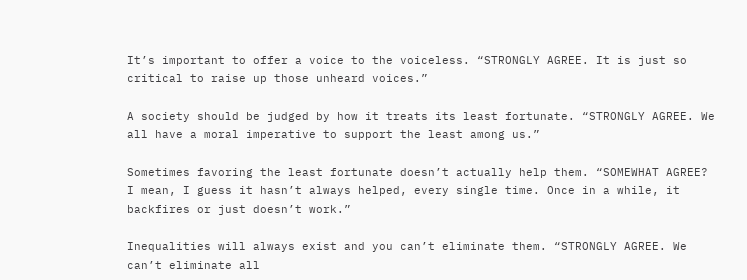It’s important to offer a voice to the voiceless. “STRONGLY AGREE. It is just so critical to raise up those unheard voices.”

A society should be judged by how it treats its least fortunate. “STRONGLY AGREE. We all have a moral imperative to support the least among us.”

Sometimes favoring the least fortunate doesn’t actually help them. “SOMEWHAT AGREE? I mean, I guess it hasn’t always helped, every single time. Once in a while, it backfires or just doesn’t work.”

Inequalities will always exist and you can’t eliminate them. “STRONGLY AGREE. We can’t eliminate all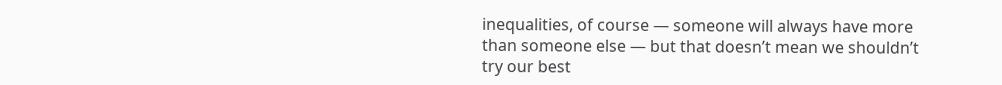inequalities, of course — someone will always have more than someone else — but that doesn’t mean we shouldn’t try our best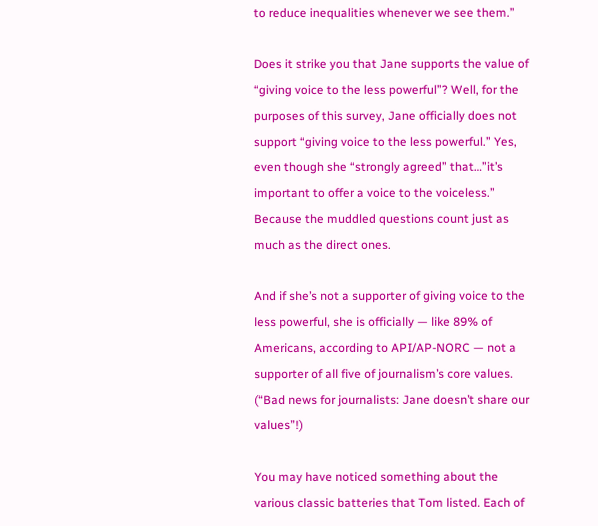to reduce inequalities whenever we see them.”

Does it strike you that Jane supports the value of “giving voice to the less powerful”? Well, for the purposes of this survey, Jane officially does not support “giving voice to the less powerful.” Yes, even though she “strongly agreed” that…”it’s important to offer a voice to the voiceless.” Because the muddled questions count just as much as the direct ones.

And if she’s not a supporter of giving voice to the less powerful, she is officially — like 89% of Americans, according to API/AP-NORC — not a supporter of all five of journalism’s core values. (“Bad news for journalists: Jane doesn’t share our values”!)

You may have noticed something about the various classic batteries that Tom listed. Each of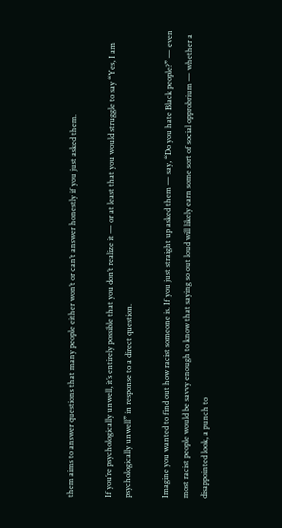them aims to answer questions that many people either won’t or can’t answer honestly if you just asked them.

If you’re psychologically unwell, it’s entirely possible that you don’t realize it — or at least that you would struggle to say “Yes, I am psychologically unwell” in response to a direct question.

Imagine you wanted to find out how racist someone is. If you just straight up asked them — say, “Do you hate Black people?” — even most racist people would be savvy enough to know that saying so out loud will likely earn some sort of social opprobrium — whether a disappointed look, a punch to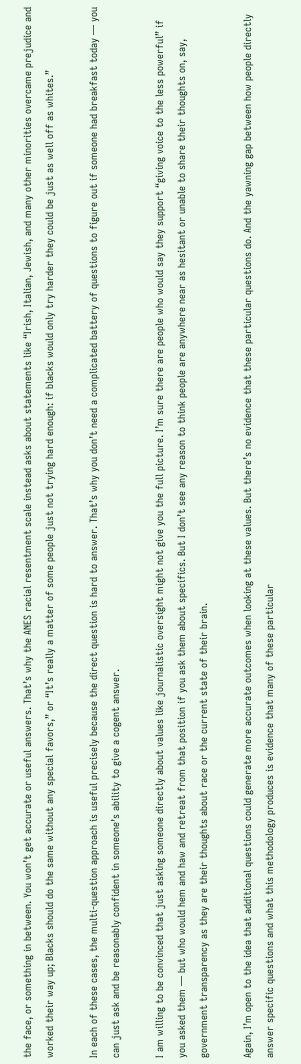the face, or something in between. You won’t get accurate or useful answers. That’s why the ANES racial resentment scale instead asks about statements like “Irish, Italian, Jewish, and many other minorities overcame prejudice and worked their way up; Blacks should do the same without any special favors,” or “It’s really a matter of some people just not trying hard enough: if blacks would only try harder they could be just as well off as whites.”

In each of these cases, the multi-question approach is useful precisely because the direct question is hard to answer. That’s why you don’t need a complicated battery of questions to figure out if someone had breakfast today — you can just ask and be reasonably confident in someone’s ability to give a cogent answer.

I am willing to be convinced that just asking someone directly about values like journalistic oversight might not give you the full picture. I’m sure there are people who would say they support “giving voice to the less powerful” if you asked them — but who would hem and haw and retreat from that position if you ask them about specifics. But I don’t see any reason to think people are anywhere near as hesitant or unable to share their thoughts on, say, government transparency as they are their thoughts about race or the current state of their brain.

Again, I’m open to the idea that additional questions could generate more accurate outcomes when looking at these values. But there’s no evidence that these particular questions do. And the yawning gap between how people directly answer specific questions and what this methodology produces is evidence that many of these particular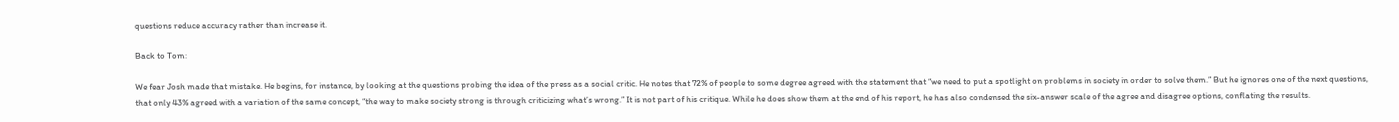questions reduce accuracy rather than increase it.

Back to Tom:

We fear Josh made that mistake. He begins, for instance, by looking at the questions probing the idea of the press as a social critic. He notes that 72% of people to some degree agreed with the statement that “we need to put a spotlight on problems in society in order to solve them.” But he ignores one of the next questions, that only 43% agreed with a variation of the same concept, “the way to make society strong is through criticizing what’s wrong.” It is not part of his critique. While he does show them at the end of his report, he has also condensed the six-answer scale of the agree and disagree options, conflating the results.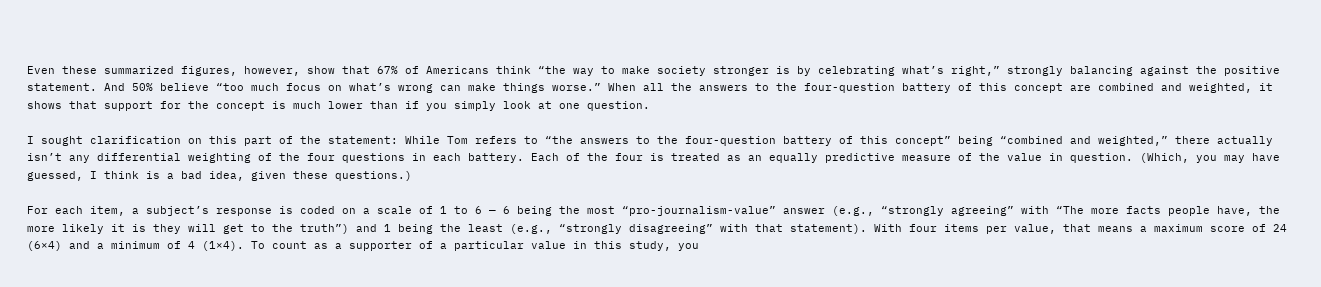Even these summarized figures, however, show that 67% of Americans think “the way to make society stronger is by celebrating what’s right,” strongly balancing against the positive statement. And 50% believe “too much focus on what’s wrong can make things worse.” When all the answers to the four-question battery of this concept are combined and weighted, it shows that support for the concept is much lower than if you simply look at one question.

I sought clarification on this part of the statement: While Tom refers to “the answers to the four-question battery of this concept” being “combined and weighted,” there actually isn’t any differential weighting of the four questions in each battery. Each of the four is treated as an equally predictive measure of the value in question. (Which, you may have guessed, I think is a bad idea, given these questions.)

For each item, a subject’s response is coded on a scale of 1 to 6 — 6 being the most “pro-journalism-value” answer (e.g., “strongly agreeing” with “The more facts people have, the more likely it is they will get to the truth”) and 1 being the least (e.g., “strongly disagreeing” with that statement). With four items per value, that means a maximum score of 24 (6×4) and a minimum of 4 (1×4). To count as a supporter of a particular value in this study, you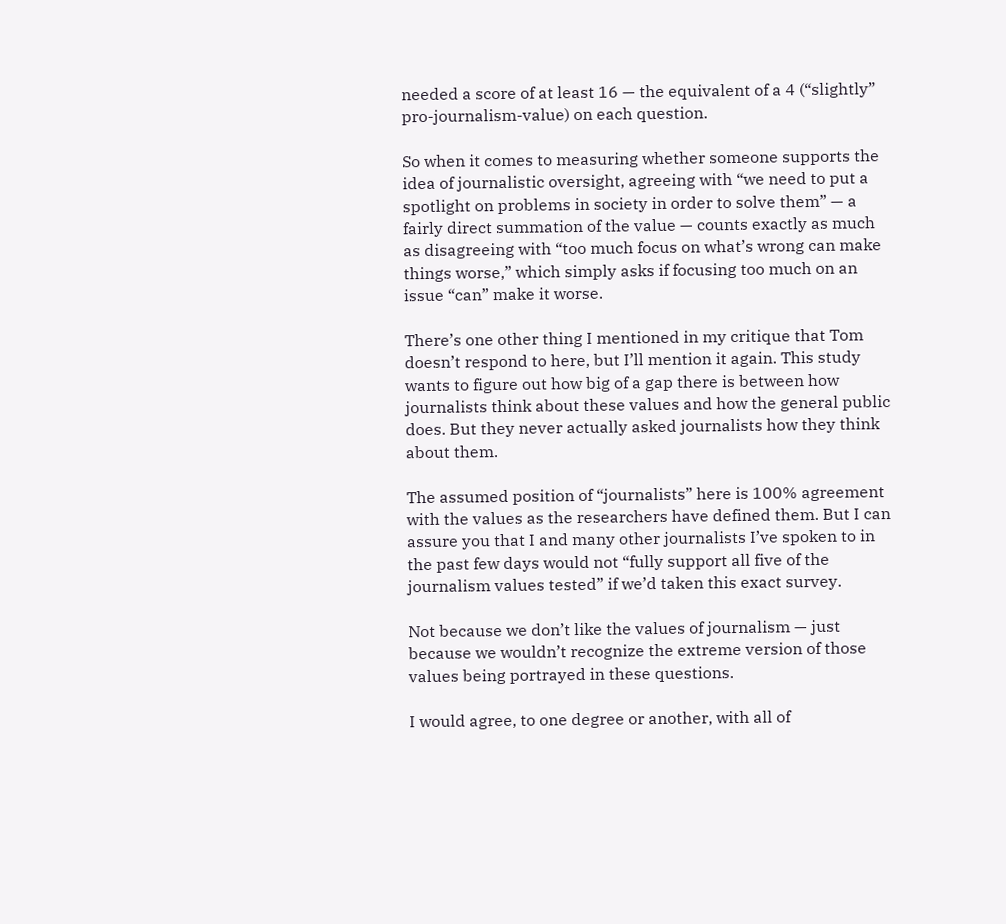needed a score of at least 16 — the equivalent of a 4 (“slightly” pro-journalism-value) on each question.

So when it comes to measuring whether someone supports the idea of journalistic oversight, agreeing with “we need to put a spotlight on problems in society in order to solve them” — a fairly direct summation of the value — counts exactly as much as disagreeing with “too much focus on what’s wrong can make things worse,” which simply asks if focusing too much on an issue “can” make it worse.

There’s one other thing I mentioned in my critique that Tom doesn’t respond to here, but I’ll mention it again. This study wants to figure out how big of a gap there is between how journalists think about these values and how the general public does. But they never actually asked journalists how they think about them.

The assumed position of “journalists” here is 100% agreement with the values as the researchers have defined them. But I can assure you that I and many other journalists I’ve spoken to in the past few days would not “fully support all five of the journalism values tested” if we’d taken this exact survey.

Not because we don’t like the values of journalism — just because we wouldn’t recognize the extreme version of those values being portrayed in these questions.

I would agree, to one degree or another, with all of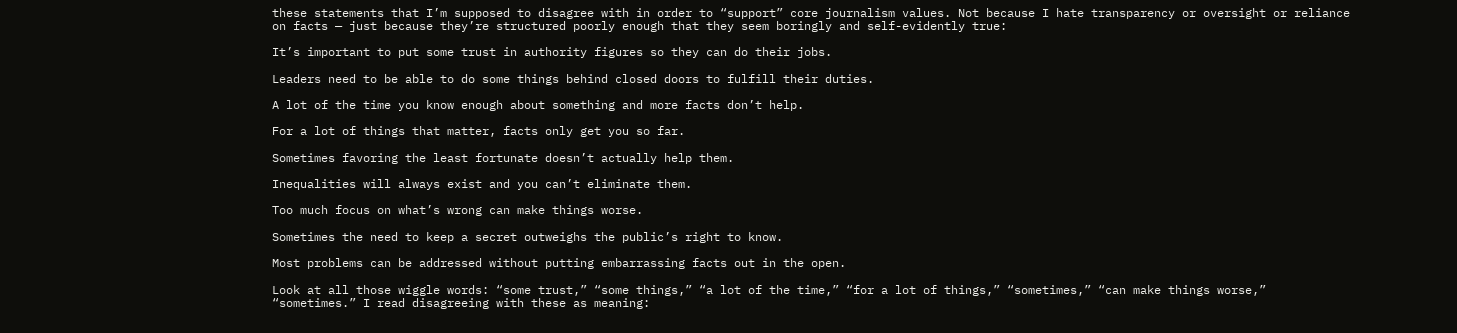these statements that I’m supposed to disagree with in order to “support” core journalism values. Not because I hate transparency or oversight or reliance on facts — just because they’re structured poorly enough that they seem boringly and self-evidently true:

It’s important to put some trust in authority figures so they can do their jobs.

Leaders need to be able to do some things behind closed doors to fulfill their duties.

A lot of the time you know enough about something and more facts don’t help.

For a lot of things that matter, facts only get you so far.

Sometimes favoring the least fortunate doesn’t actually help them.

Inequalities will always exist and you can’t eliminate them.

Too much focus on what’s wrong can make things worse.

Sometimes the need to keep a secret outweighs the public’s right to know.

Most problems can be addressed without putting embarrassing facts out in the open.

Look at all those wiggle words: “some trust,” “some things,” “a lot of the time,” “for a lot of things,” “sometimes,” “can make things worse,” “sometimes.” I read disagreeing with these as meaning: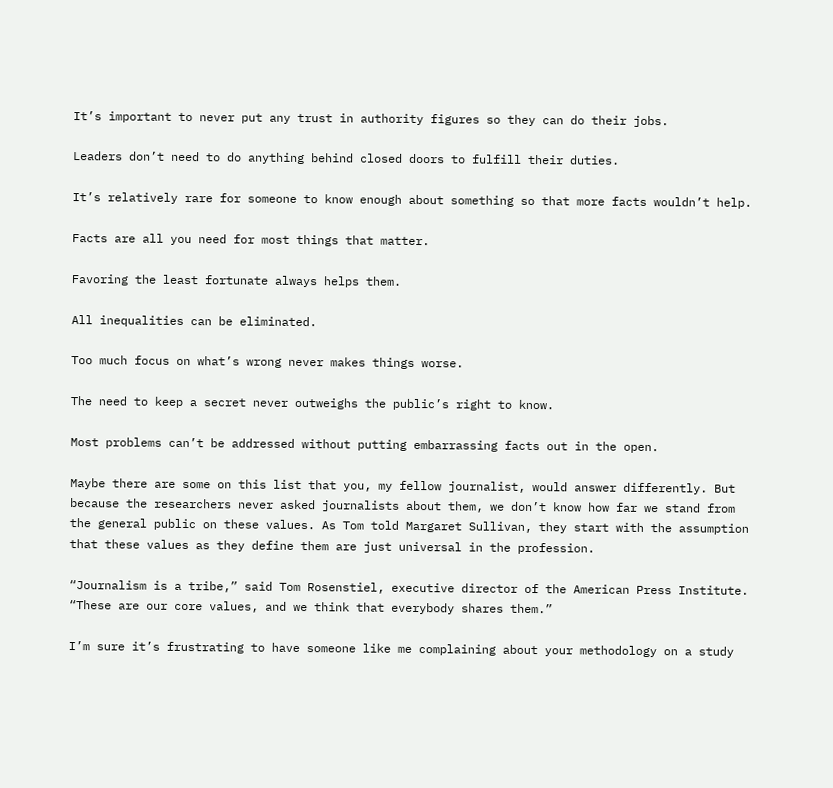It’s important to never put any trust in authority figures so they can do their jobs.

Leaders don’t need to do anything behind closed doors to fulfill their duties.

It’s relatively rare for someone to know enough about something so that more facts wouldn’t help.

Facts are all you need for most things that matter.

Favoring the least fortunate always helps them.

All inequalities can be eliminated.

Too much focus on what’s wrong never makes things worse.

The need to keep a secret never outweighs the public’s right to know.

Most problems can’t be addressed without putting embarrassing facts out in the open.

Maybe there are some on this list that you, my fellow journalist, would answer differently. But because the researchers never asked journalists about them, we don’t know how far we stand from the general public on these values. As Tom told Margaret Sullivan, they start with the assumption that these values as they define them are just universal in the profession.

“Journalism is a tribe,” said Tom Rosenstiel, executive director of the American Press Institute. “These are our core values, and we think that everybody shares them.”

I’m sure it’s frustrating to have someone like me complaining about your methodology on a study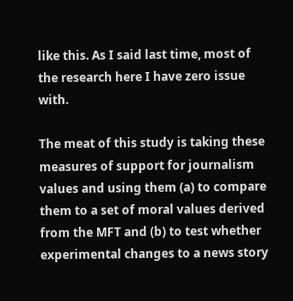like this. As I said last time, most of the research here I have zero issue with.

The meat of this study is taking these measures of support for journalism values and using them (a) to compare them to a set of moral values derived from the MFT and (b) to test whether experimental changes to a news story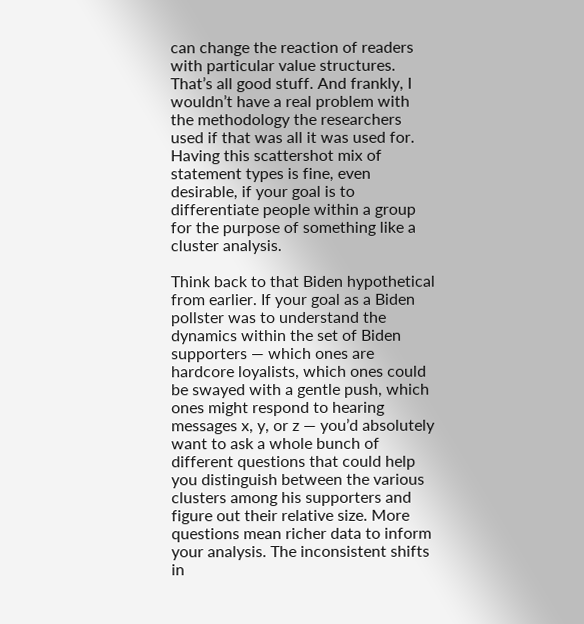can change the reaction of readers with particular value structures. That’s all good stuff. And frankly, I wouldn’t have a real problem with the methodology the researchers used if that was all it was used for. Having this scattershot mix of statement types is fine, even desirable, if your goal is to differentiate people within a group for the purpose of something like a cluster analysis.

Think back to that Biden hypothetical from earlier. If your goal as a Biden pollster was to understand the dynamics within the set of Biden supporters — which ones are hardcore loyalists, which ones could be swayed with a gentle push, which ones might respond to hearing messages x, y, or z — you’d absolutely want to ask a whole bunch of different questions that could help you distinguish between the various clusters among his supporters and figure out their relative size. More questions mean richer data to inform your analysis. The inconsistent shifts in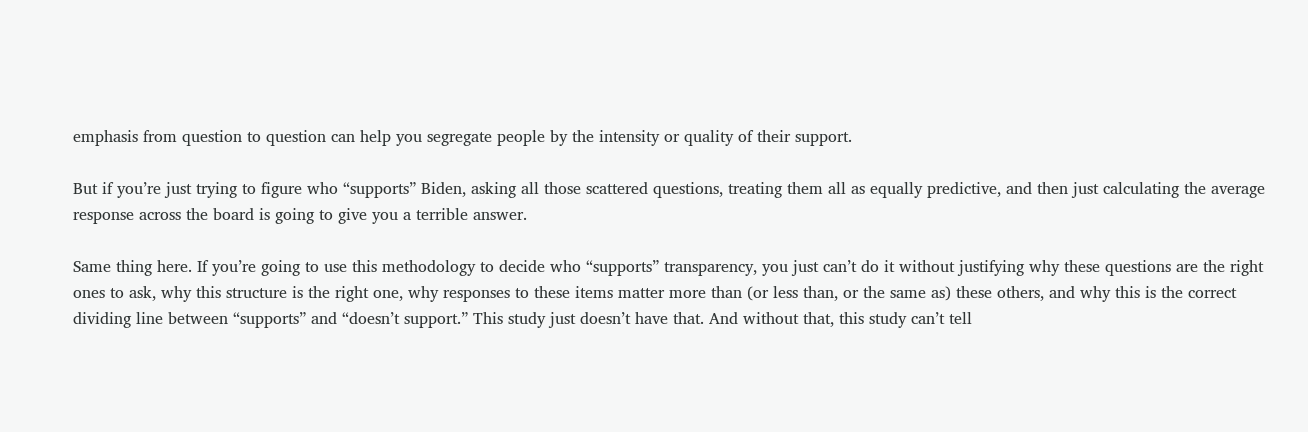emphasis from question to question can help you segregate people by the intensity or quality of their support.

But if you’re just trying to figure who “supports” Biden, asking all those scattered questions, treating them all as equally predictive, and then just calculating the average response across the board is going to give you a terrible answer.

Same thing here. If you’re going to use this methodology to decide who “supports” transparency, you just can’t do it without justifying why these questions are the right ones to ask, why this structure is the right one, why responses to these items matter more than (or less than, or the same as) these others, and why this is the correct dividing line between “supports” and “doesn’t support.” This study just doesn’t have that. And without that, this study can’t tell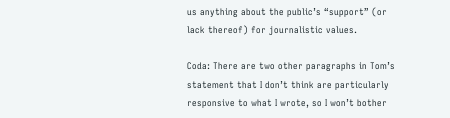us anything about the public’s “support” (or lack thereof) for journalistic values.

Coda: There are two other paragraphs in Tom’s statement that I don’t think are particularly responsive to what I wrote, so I won’t bother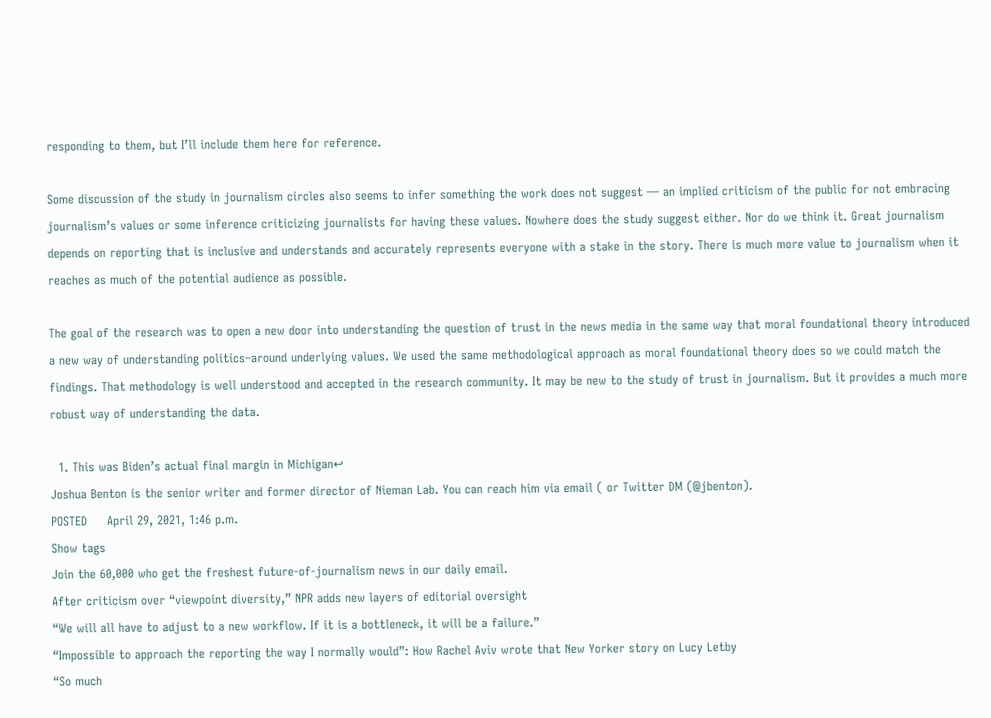responding to them, but I’ll include them here for reference.

Some discussion of the study in journalism circles also seems to infer something the work does not suggest — an implied criticism of the public for not embracing journalism’s values or some inference criticizing journalists for having these values. Nowhere does the study suggest either. Nor do we think it. Great journalism depends on reporting that is inclusive and understands and accurately represents everyone with a stake in the story. There is much more value to journalism when it reaches as much of the potential audience as possible.

The goal of the research was to open a new door into understanding the question of trust in the news media in the same way that moral foundational theory introduced a new way of understanding politics–around underlying values. We used the same methodological approach as moral foundational theory does so we could match the findings. That methodology is well understood and accepted in the research community. It may be new to the study of trust in journalism. But it provides a much more robust way of understanding the data.

  1. This was Biden’s actual final margin in Michigan↩
Joshua Benton is the senior writer and former director of Nieman Lab. You can reach him via email ( or Twitter DM (@jbenton).
POSTED     April 29, 2021, 1:46 p.m.
Show tags
Join the 60,000 who get the freshest future-of-journalism news in our daily email.
After criticism over “viewpoint diversity,” NPR adds new layers of editorial oversight
“We will all have to adjust to a new workflow. If it is a bottleneck, it will be a failure.”
“Impossible to approach the reporting the way I normally would”: How Rachel Aviv wrote that New Yorker story on Lucy Letby
“So much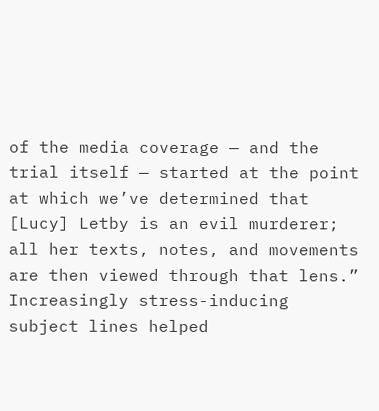of the media coverage — and the trial itself — started at the point at which we’ve determined that [Lucy] Letby is an evil murderer; all her texts, notes, and movements are then viewed through that lens.”
Increasingly stress-inducing subject lines helped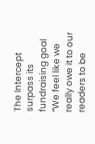The Intercept surpass its fundraising goal
“We feel like we really owe it to our readers to be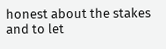honest about the stakes and to let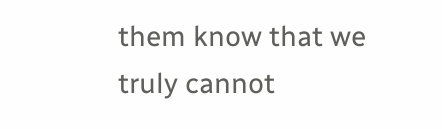them know that we truly cannot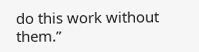do this work without them.”